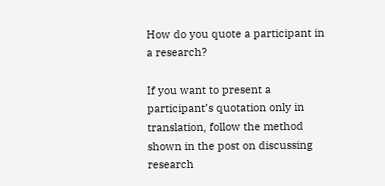How do you quote a participant in a research?

If you want to present a participant’s quotation only in translation, follow the method shown in the post on discussing research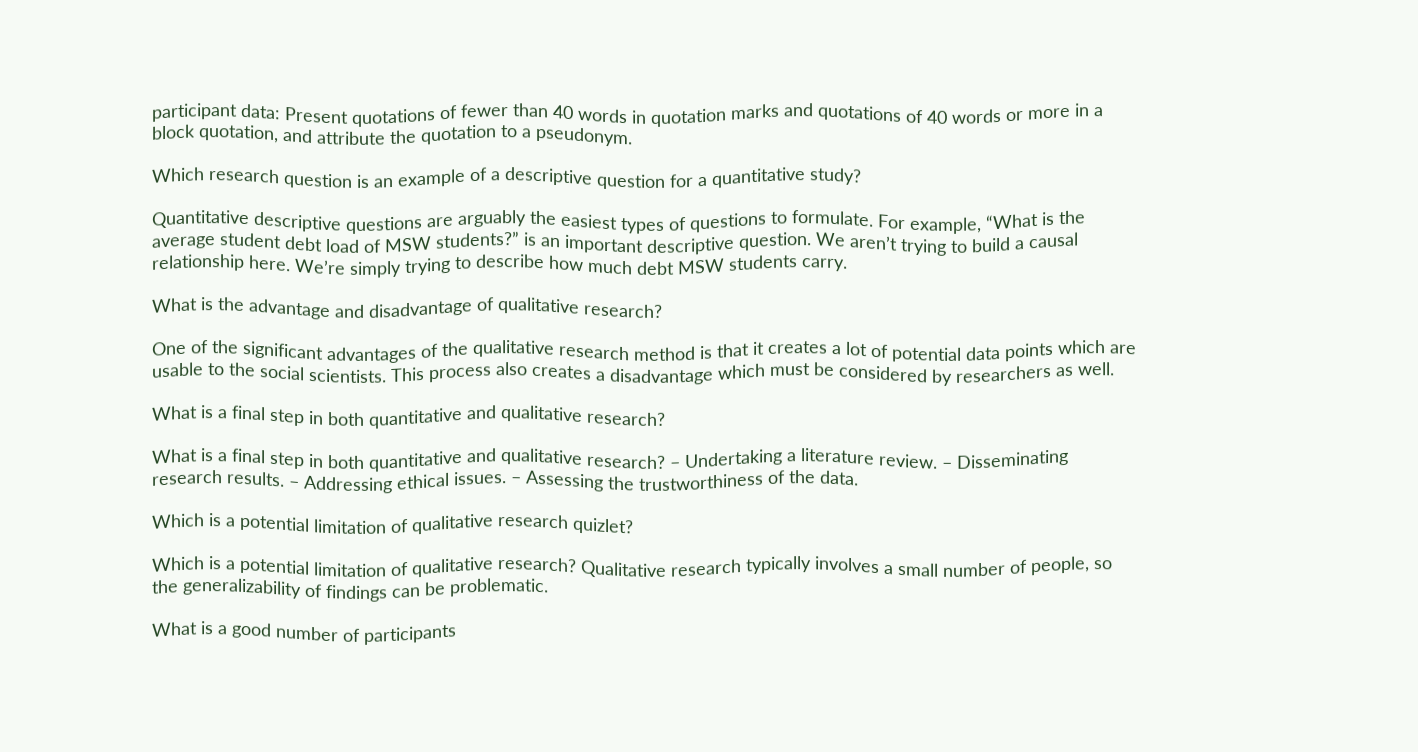participant data: Present quotations of fewer than 40 words in quotation marks and quotations of 40 words or more in a block quotation, and attribute the quotation to a pseudonym.

Which research question is an example of a descriptive question for a quantitative study?

Quantitative descriptive questions are arguably the easiest types of questions to formulate. For example, “What is the average student debt load of MSW students?” is an important descriptive question. We aren’t trying to build a causal relationship here. We’re simply trying to describe how much debt MSW students carry.

What is the advantage and disadvantage of qualitative research?

One of the significant advantages of the qualitative research method is that it creates a lot of potential data points which are usable to the social scientists. This process also creates a disadvantage which must be considered by researchers as well.

What is a final step in both quantitative and qualitative research?

What is a final step in both quantitative and qualitative research? – Undertaking a literature review. – Disseminating research results. – Addressing ethical issues. – Assessing the trustworthiness of the data.

Which is a potential limitation of qualitative research quizlet?

Which is a potential limitation of qualitative research? Qualitative research typically involves a small number of people, so the generalizability of findings can be problematic.

What is a good number of participants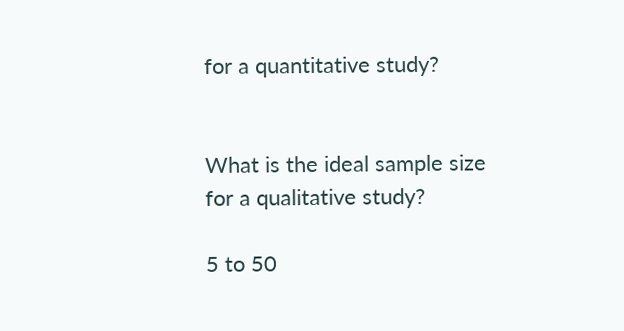for a quantitative study?


What is the ideal sample size for a qualitative study?

5 to 50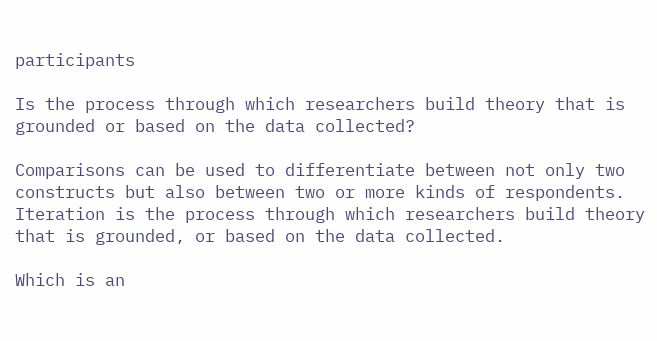participants

Is the process through which researchers build theory that is grounded or based on the data collected?

Comparisons can be used to differentiate between not only two constructs but also between two or more kinds of respondents. Iteration is the process through which researchers build theory that is grounded, or based on the data collected.

Which is an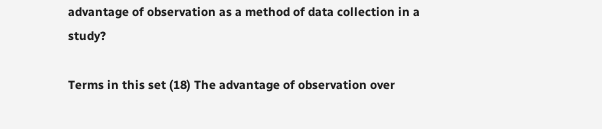advantage of observation as a method of data collection in a study?

Terms in this set (18) The advantage of observation over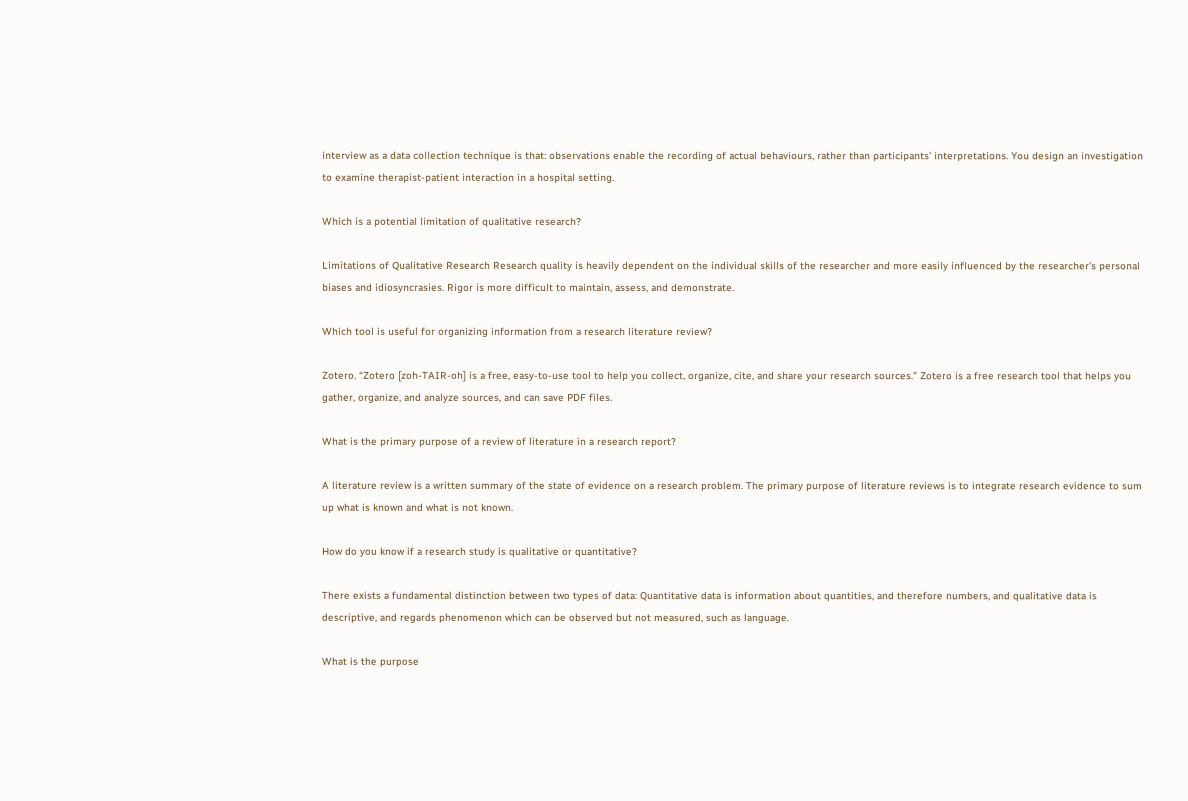interview as a data collection technique is that: observations enable the recording of actual behaviours, rather than participants’ interpretations. You design an investigation to examine therapist-patient interaction in a hospital setting.

Which is a potential limitation of qualitative research?

Limitations of Qualitative Research Research quality is heavily dependent on the individual skills of the researcher and more easily influenced by the researcher’s personal biases and idiosyncrasies. Rigor is more difficult to maintain, assess, and demonstrate.

Which tool is useful for organizing information from a research literature review?

Zotero. “Zotero [zoh-TAIR-oh] is a free, easy-to-use tool to help you collect, organize, cite, and share your research sources.” Zotero is a free research tool that helps you gather, organize, and analyze sources, and can save PDF files.

What is the primary purpose of a review of literature in a research report?

A literature review is a written summary of the state of evidence on a research problem. The primary purpose of literature reviews is to integrate research evidence to sum up what is known and what is not known.

How do you know if a research study is qualitative or quantitative?

There exists a fundamental distinction between two types of data: Quantitative data is information about quantities, and therefore numbers, and qualitative data is descriptive, and regards phenomenon which can be observed but not measured, such as language.

What is the purpose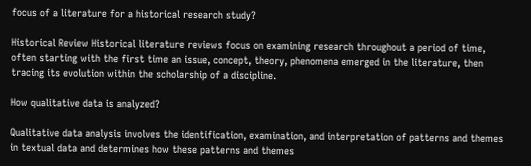focus of a literature for a historical research study?

Historical Review Historical literature reviews focus on examining research throughout a period of time, often starting with the first time an issue, concept, theory, phenomena emerged in the literature, then tracing its evolution within the scholarship of a discipline.

How qualitative data is analyzed?

Qualitative data analysis involves the identification, examination, and interpretation of patterns and themes in textual data and determines how these patterns and themes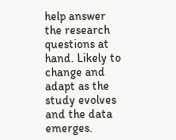help answer the research questions at hand. Likely to change and adapt as the study evolves and the data emerges.